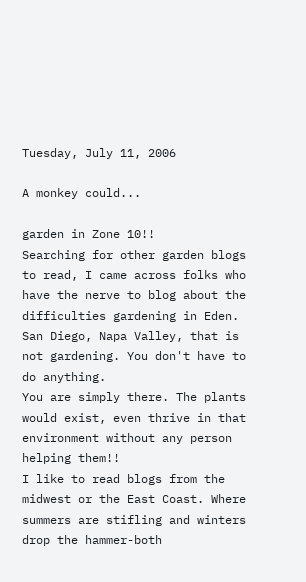Tuesday, July 11, 2006

A monkey could...

garden in Zone 10!!
Searching for other garden blogs to read, I came across folks who have the nerve to blog about the difficulties gardening in Eden. San Diego, Napa Valley, that is not gardening. You don't have to
do anything.
You are simply there. The plants would exist, even thrive in that environment without any person helping them!!
I like to read blogs from the midwest or the East Coast. Where summers are stifling and winters drop the hammer-both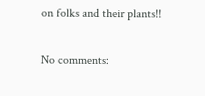on folks and their plants!!

No comments: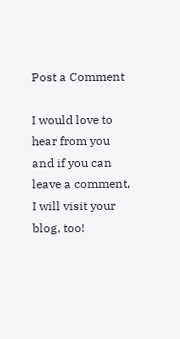Post a Comment

I would love to hear from you and if you can leave a comment, I will visit your blog, too!